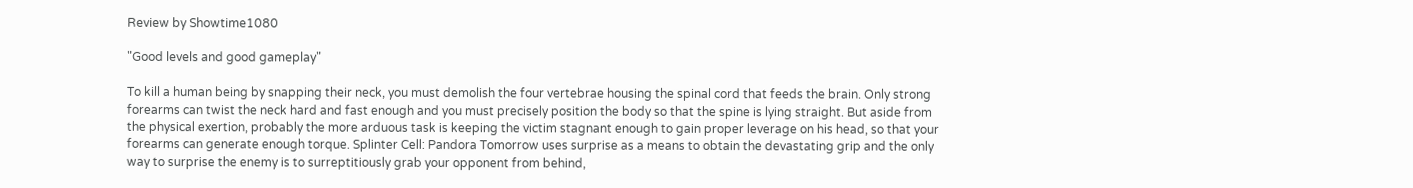Review by Showtime1080

"Good levels and good gameplay"

To kill a human being by snapping their neck, you must demolish the four vertebrae housing the spinal cord that feeds the brain. Only strong forearms can twist the neck hard and fast enough and you must precisely position the body so that the spine is lying straight. But aside from the physical exertion, probably the more arduous task is keeping the victim stagnant enough to gain proper leverage on his head, so that your forearms can generate enough torque. Splinter Cell: Pandora Tomorrow uses surprise as a means to obtain the devastating grip and the only way to surprise the enemy is to surreptitiously grab your opponent from behind,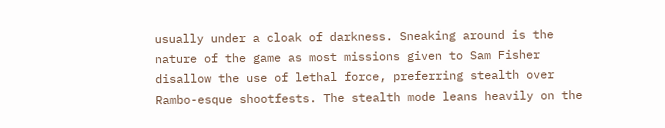usually under a cloak of darkness. Sneaking around is the nature of the game as most missions given to Sam Fisher disallow the use of lethal force, preferring stealth over Rambo-esque shootfests. The stealth mode leans heavily on the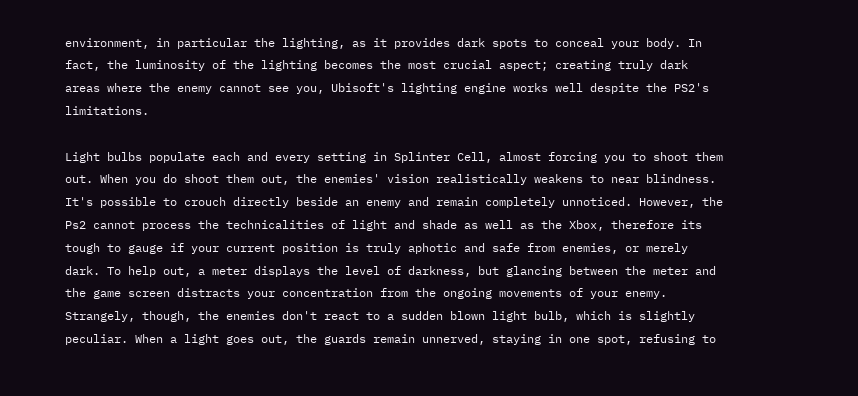environment, in particular the lighting, as it provides dark spots to conceal your body. In fact, the luminosity of the lighting becomes the most crucial aspect; creating truly dark areas where the enemy cannot see you, Ubisoft's lighting engine works well despite the PS2's limitations.

Light bulbs populate each and every setting in Splinter Cell, almost forcing you to shoot them out. When you do shoot them out, the enemies' vision realistically weakens to near blindness. It's possible to crouch directly beside an enemy and remain completely unnoticed. However, the Ps2 cannot process the technicalities of light and shade as well as the Xbox, therefore its tough to gauge if your current position is truly aphotic and safe from enemies, or merely dark. To help out, a meter displays the level of darkness, but glancing between the meter and the game screen distracts your concentration from the ongoing movements of your enemy. Strangely, though, the enemies don't react to a sudden blown light bulb, which is slightly peculiar. When a light goes out, the guards remain unnerved, staying in one spot, refusing to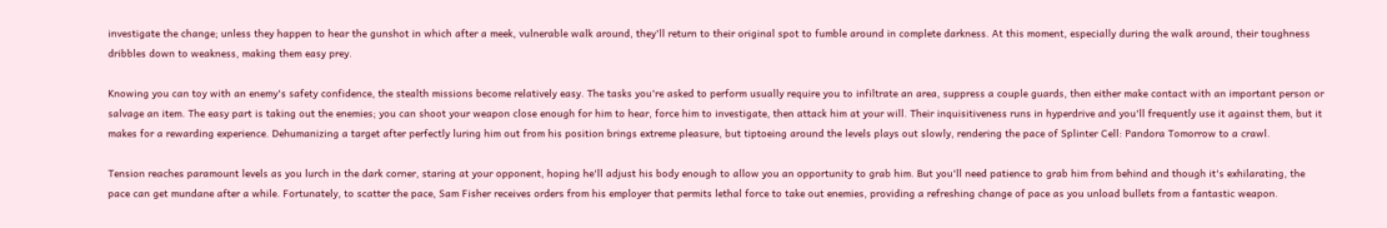investigate the change; unless they happen to hear the gunshot in which after a meek, vulnerable walk around, they'll return to their original spot to fumble around in complete darkness. At this moment, especially during the walk around, their toughness dribbles down to weakness, making them easy prey.

Knowing you can toy with an enemy's safety confidence, the stealth missions become relatively easy. The tasks you're asked to perform usually require you to infiltrate an area, suppress a couple guards, then either make contact with an important person or salvage an item. The easy part is taking out the enemies; you can shoot your weapon close enough for him to hear, force him to investigate, then attack him at your will. Their inquisitiveness runs in hyperdrive and you'll frequently use it against them, but it makes for a rewarding experience. Dehumanizing a target after perfectly luring him out from his position brings extreme pleasure, but tiptoeing around the levels plays out slowly, rendering the pace of Splinter Cell: Pandora Tomorrow to a crawl.

Tension reaches paramount levels as you lurch in the dark corner, staring at your opponent, hoping he'll adjust his body enough to allow you an opportunity to grab him. But you'll need patience to grab him from behind and though it's exhilarating, the pace can get mundane after a while. Fortunately, to scatter the pace, Sam Fisher receives orders from his employer that permits lethal force to take out enemies, providing a refreshing change of pace as you unload bullets from a fantastic weapon.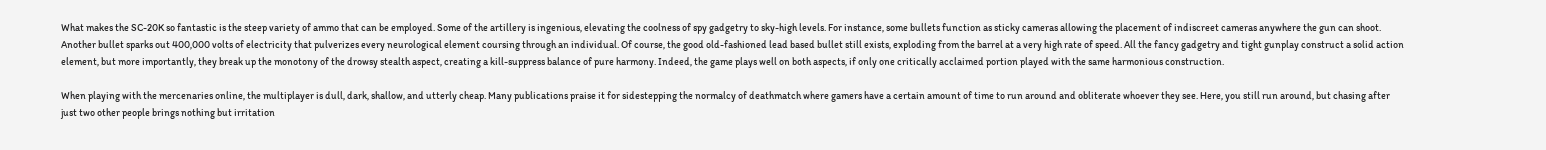What makes the SC-20K so fantastic is the steep variety of ammo that can be employed. Some of the artillery is ingenious, elevating the coolness of spy gadgetry to sky-high levels. For instance, some bullets function as sticky cameras allowing the placement of indiscreet cameras anywhere the gun can shoot. Another bullet sparks out 400,000 volts of electricity that pulverizes every neurological element coursing through an individual. Of course, the good old-fashioned lead based bullet still exists, exploding from the barrel at a very high rate of speed. All the fancy gadgetry and tight gunplay construct a solid action element, but more importantly, they break up the monotony of the drowsy stealth aspect, creating a kill-suppress balance of pure harmony. Indeed, the game plays well on both aspects, if only one critically acclaimed portion played with the same harmonious construction.

When playing with the mercenaries online, the multiplayer is dull, dark, shallow, and utterly cheap. Many publications praise it for sidestepping the normalcy of deathmatch where gamers have a certain amount of time to run around and obliterate whoever they see. Here, you still run around, but chasing after just two other people brings nothing but irritation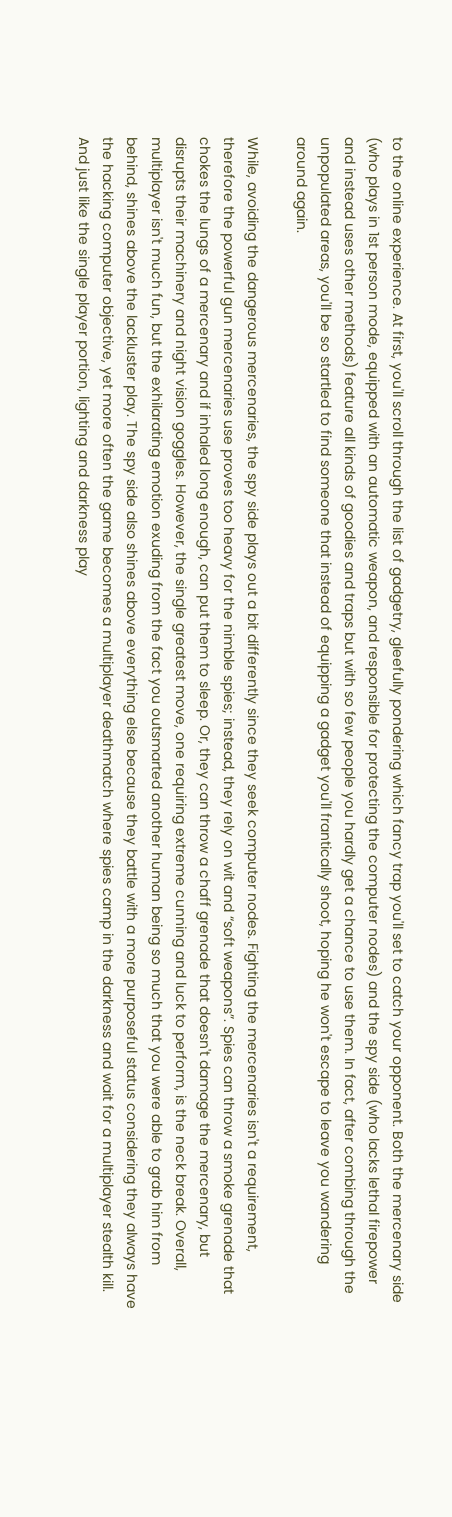to the online experience. At first, you'll scroll through the list of gadgetry, gleefully pondering which fancy trap you'll set to catch your opponent. Both the mercenary side (who plays in 1st person mode, equipped with an automatic weapon, and responsible for protecting the computer nodes) and the spy side (who lacks lethal firepower and instead uses other methods) feature all kinds of goodies and traps but with so few people you hardly get a chance to use them. In fact, after combing through the unpopulated areas, you'll be so startled to find someone that instead of equipping a gadget you'll frantically shoot, hoping he won't escape to leave you wandering around again.

While, avoiding the dangerous mercenaries, the spy side plays out a bit differently since they seek computer nodes. Fighting the mercenaries isn't a requirement, therefore the powerful gun mercenaries use proves too heavy for the nimble spies; instead, they rely on wit and “soft weapons”. Spies can throw a smoke grenade that chokes the lungs of a mercenary and if inhaled long enough, can put them to sleep. Or, they can throw a chaff grenade that doesn't damage the mercenary, but disrupts their machinery and night vision goggles. However, the single greatest move, one requiring extreme cunning and luck to perform, is the neck break. Overall, multiplayer isn't much fun, but the exhilarating emotion exuding from the fact you outsmarted another human being so much that you were able to grab him from behind, shines above the lackluster play. The spy side also shines above everything else because they battle with a more purposeful status considering they always have the hacking computer objective, yet more often the game becomes a multiplayer deathmatch where spies camp in the darkness and wait for a multiplayer stealth kill. And just like the single player portion, lighting and darkness play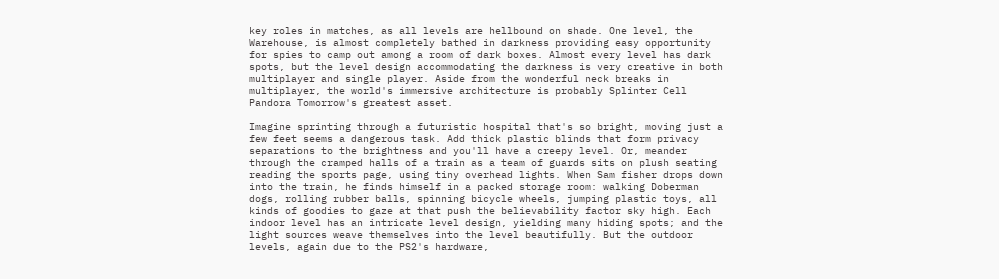key roles in matches, as all levels are hellbound on shade. One level, the Warehouse, is almost completely bathed in darkness providing easy opportunity for spies to camp out among a room of dark boxes. Almost every level has dark spots, but the level design accommodating the darkness is very creative in both multiplayer and single player. Aside from the wonderful neck breaks in multiplayer, the world's immersive architecture is probably Splinter Cell Pandora Tomorrow's greatest asset.

Imagine sprinting through a futuristic hospital that's so bright, moving just a few feet seems a dangerous task. Add thick plastic blinds that form privacy separations to the brightness and you'll have a creepy level. Or, meander through the cramped halls of a train as a team of guards sits on plush seating reading the sports page, using tiny overhead lights. When Sam fisher drops down into the train, he finds himself in a packed storage room: walking Doberman dogs, rolling rubber balls, spinning bicycle wheels, jumping plastic toys, all kinds of goodies to gaze at that push the believability factor sky high. Each indoor level has an intricate level design, yielding many hiding spots; and the light sources weave themselves into the level beautifully. But the outdoor levels, again due to the PS2's hardware,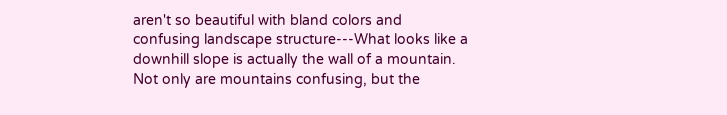aren't so beautiful with bland colors and confusing landscape structure---What looks like a downhill slope is actually the wall of a mountain. Not only are mountains confusing, but the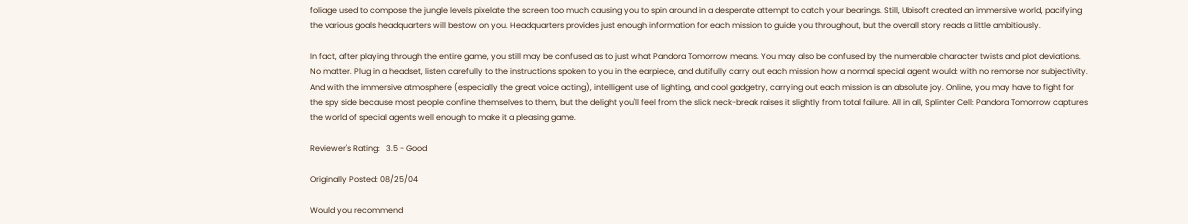foliage used to compose the jungle levels pixelate the screen too much causing you to spin around in a desperate attempt to catch your bearings. Still, Ubisoft created an immersive world, pacifying the various goals headquarters will bestow on you. Headquarters provides just enough information for each mission to guide you throughout, but the overall story reads a little ambitiously.

In fact, after playing through the entire game, you still may be confused as to just what Pandora Tomorrow means. You may also be confused by the numerable character twists and plot deviations. No matter. Plug in a headset, listen carefully to the instructions spoken to you in the earpiece, and dutifully carry out each mission how a normal special agent would: with no remorse nor subjectivity. And with the immersive atmosphere (especially the great voice acting), intelligent use of lighting, and cool gadgetry, carrying out each mission is an absolute joy. Online, you may have to fight for the spy side because most people confine themselves to them, but the delight you'll feel from the slick neck-break raises it slightly from total failure. All in all, Splinter Cell: Pandora Tomorrow captures the world of special agents well enough to make it a pleasing game.

Reviewer's Rating:   3.5 - Good

Originally Posted: 08/25/04

Would you recommend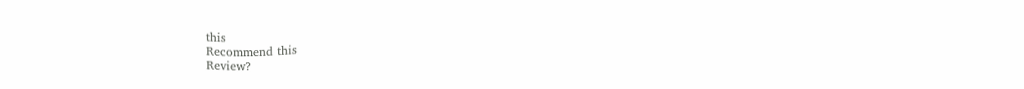this
Recommend this
Review?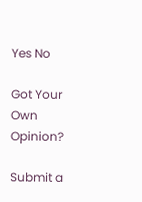Yes No

Got Your Own Opinion?

Submit a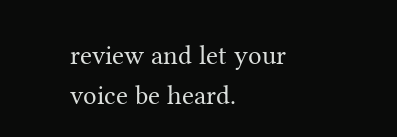review and let your voice be heard.